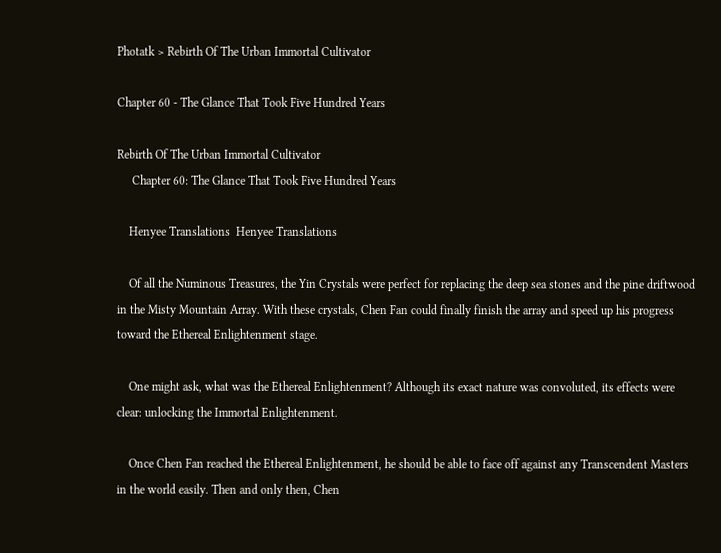Photatk > Rebirth Of The Urban Immortal Cultivator

Chapter 60 - The Glance That Took Five Hundred Years

Rebirth Of The Urban Immortal Cultivator
     Chapter 60: The Glance That Took Five Hundred Years

    Henyee Translations  Henyee Translations

    Of all the Numinous Treasures, the Yin Crystals were perfect for replacing the deep sea stones and the pine driftwood in the Misty Mountain Array. With these crystals, Chen Fan could finally finish the array and speed up his progress toward the Ethereal Enlightenment stage.

    One might ask, what was the Ethereal Enlightenment? Although its exact nature was convoluted, its effects were clear: unlocking the Immortal Enlightenment.

    Once Chen Fan reached the Ethereal Enlightenment, he should be able to face off against any Transcendent Masters in the world easily. Then and only then, Chen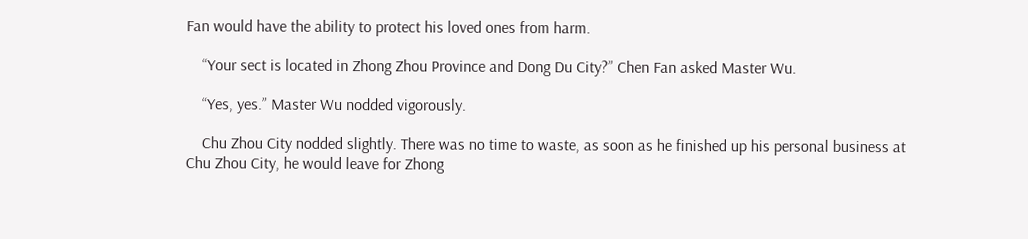Fan would have the ability to protect his loved ones from harm.

    “Your sect is located in Zhong Zhou Province and Dong Du City?” Chen Fan asked Master Wu.

    “Yes, yes.” Master Wu nodded vigorously.

    Chu Zhou City nodded slightly. There was no time to waste, as soon as he finished up his personal business at Chu Zhou City, he would leave for Zhong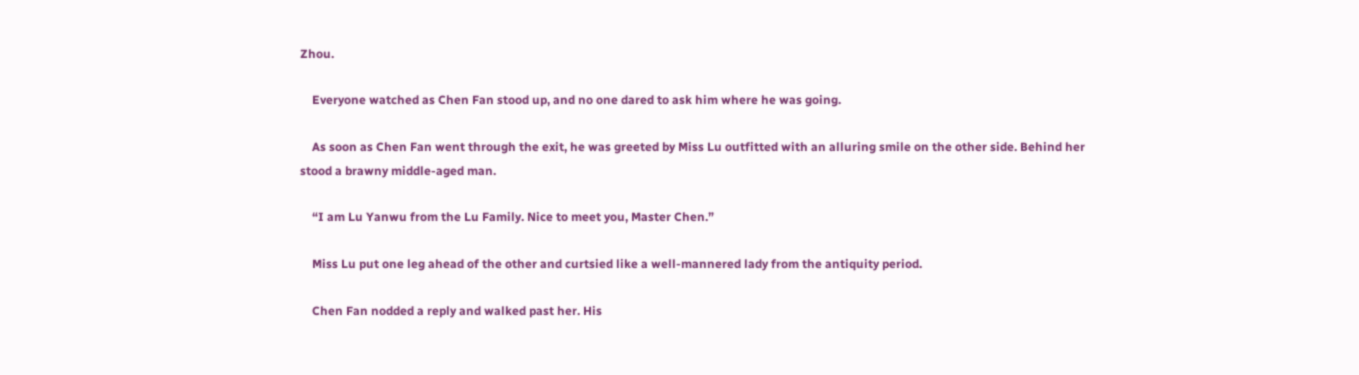Zhou.

    Everyone watched as Chen Fan stood up, and no one dared to ask him where he was going.

    As soon as Chen Fan went through the exit, he was greeted by Miss Lu outfitted with an alluring smile on the other side. Behind her stood a brawny middle-aged man.

    “I am Lu Yanwu from the Lu Family. Nice to meet you, Master Chen.”

    Miss Lu put one leg ahead of the other and curtsied like a well-mannered lady from the antiquity period.

    Chen Fan nodded a reply and walked past her. His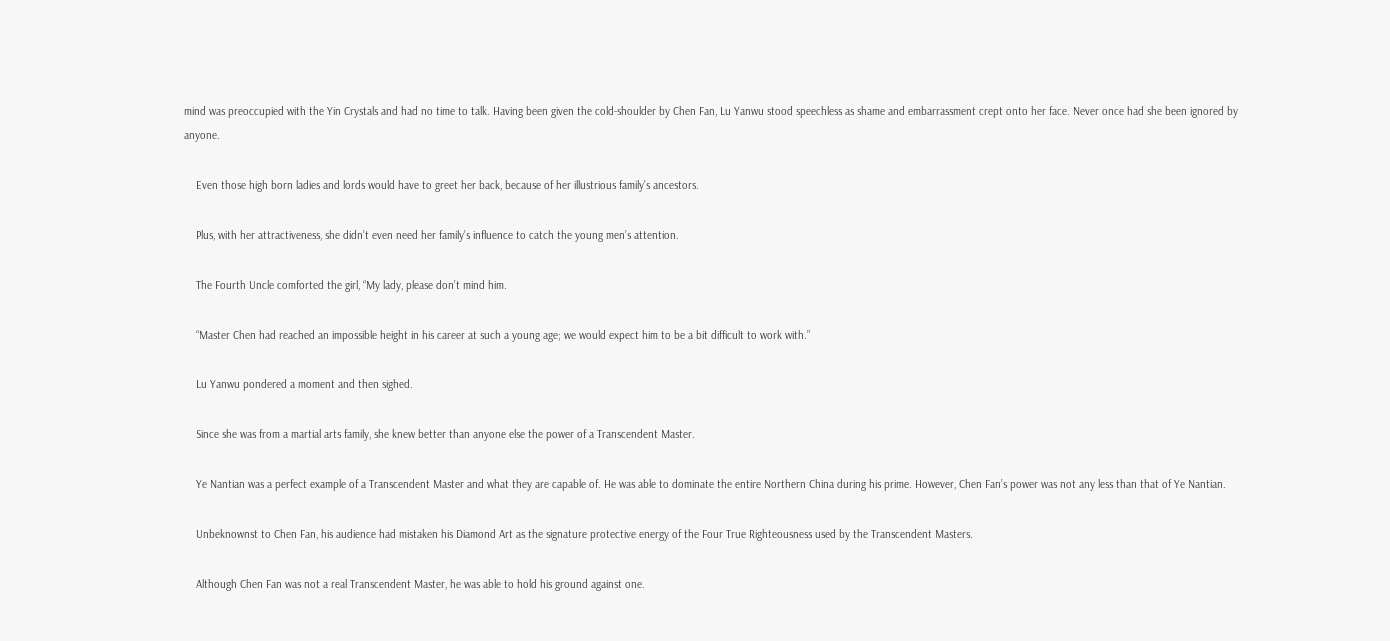mind was preoccupied with the Yin Crystals and had no time to talk. Having been given the cold-shoulder by Chen Fan, Lu Yanwu stood speechless as shame and embarrassment crept onto her face. Never once had she been ignored by anyone.

    Even those high born ladies and lords would have to greet her back, because of her illustrious family’s ancestors.

    Plus, with her attractiveness, she didn’t even need her family’s influence to catch the young men’s attention.

    The Fourth Uncle comforted the girl, “My lady, please don’t mind him.

    “Master Chen had reached an impossible height in his career at such a young age; we would expect him to be a bit difficult to work with.”

    Lu Yanwu pondered a moment and then sighed.

    Since she was from a martial arts family, she knew better than anyone else the power of a Transcendent Master.

    Ye Nantian was a perfect example of a Transcendent Master and what they are capable of. He was able to dominate the entire Northern China during his prime. However, Chen Fan’s power was not any less than that of Ye Nantian.

    Unbeknownst to Chen Fan, his audience had mistaken his Diamond Art as the signature protective energy of the Four True Righteousness used by the Transcendent Masters.

    Although Chen Fan was not a real Transcendent Master, he was able to hold his ground against one.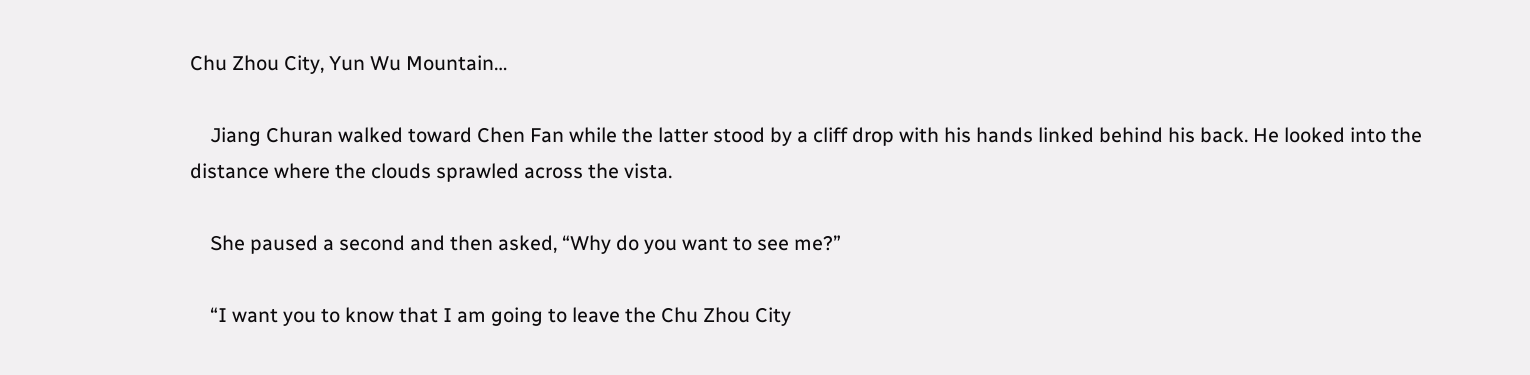Chu Zhou City, Yun Wu Mountain…

    Jiang Churan walked toward Chen Fan while the latter stood by a cliff drop with his hands linked behind his back. He looked into the distance where the clouds sprawled across the vista.

    She paused a second and then asked, “Why do you want to see me?”

    “I want you to know that I am going to leave the Chu Zhou City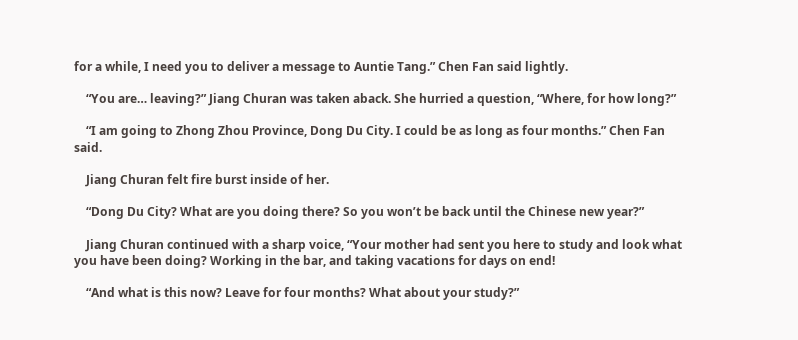for a while, I need you to deliver a message to Auntie Tang.” Chen Fan said lightly.

    “You are… leaving?” Jiang Churan was taken aback. She hurried a question, “Where, for how long?”

    “I am going to Zhong Zhou Province, Dong Du City. I could be as long as four months.” Chen Fan said.

    Jiang Churan felt fire burst inside of her.

    “Dong Du City? What are you doing there? So you won’t be back until the Chinese new year?”

    Jiang Churan continued with a sharp voice, “Your mother had sent you here to study and look what you have been doing? Working in the bar, and taking vacations for days on end!

    “And what is this now? Leave for four months? What about your study?”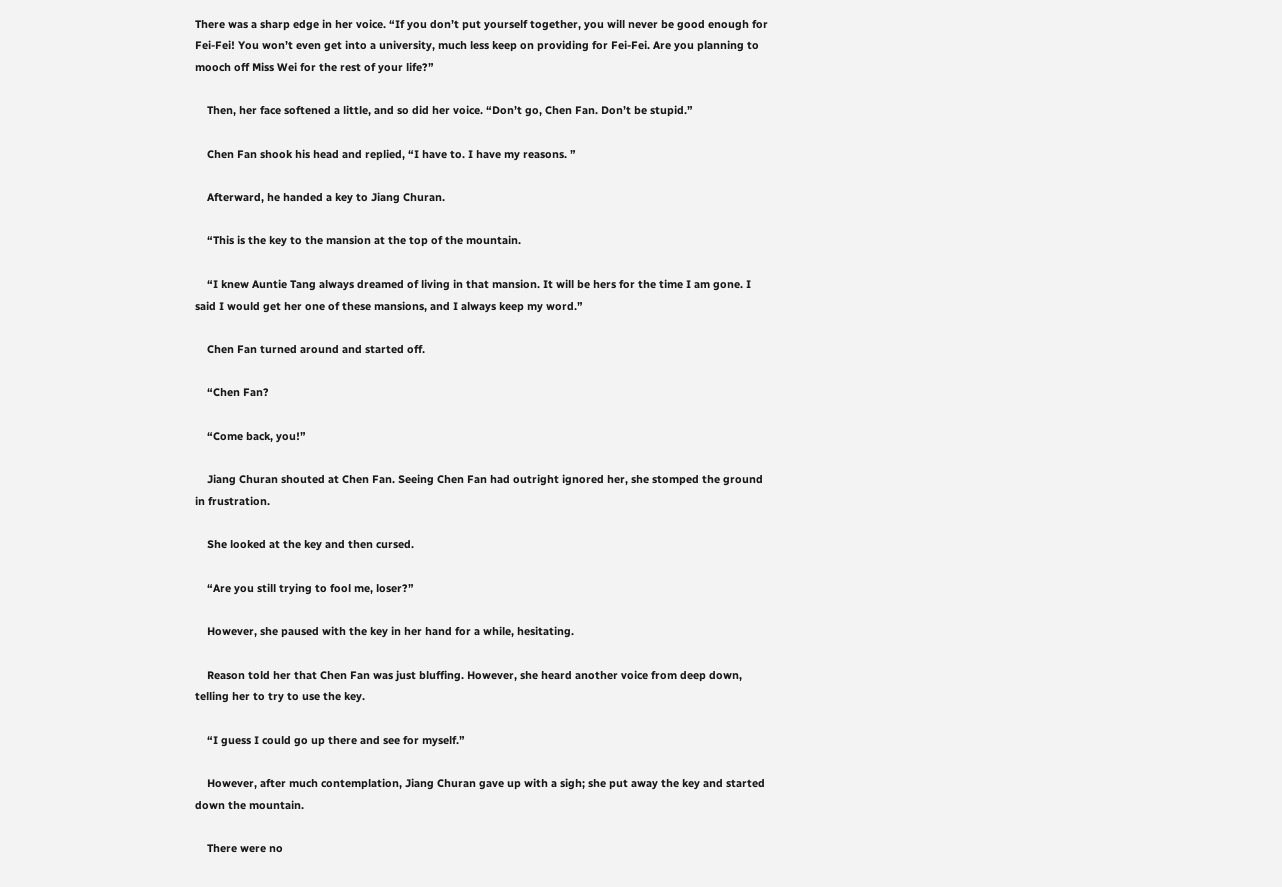There was a sharp edge in her voice. “If you don’t put yourself together, you will never be good enough for Fei-Fei! You won’t even get into a university, much less keep on providing for Fei-Fei. Are you planning to mooch off Miss Wei for the rest of your life?”

    Then, her face softened a little, and so did her voice. “Don’t go, Chen Fan. Don’t be stupid.”

    Chen Fan shook his head and replied, “I have to. I have my reasons. ”

    Afterward, he handed a key to Jiang Churan.

    “This is the key to the mansion at the top of the mountain.

    “I knew Auntie Tang always dreamed of living in that mansion. It will be hers for the time I am gone. I said I would get her one of these mansions, and I always keep my word.”

    Chen Fan turned around and started off.

    “Chen Fan?

    “Come back, you!”

    Jiang Churan shouted at Chen Fan. Seeing Chen Fan had outright ignored her, she stomped the ground in frustration.

    She looked at the key and then cursed.

    “Are you still trying to fool me, loser?”

    However, she paused with the key in her hand for a while, hesitating.

    Reason told her that Chen Fan was just bluffing. However, she heard another voice from deep down, telling her to try to use the key.

    “I guess I could go up there and see for myself.”

    However, after much contemplation, Jiang Churan gave up with a sigh; she put away the key and started down the mountain.

    There were no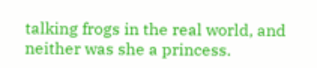talking frogs in the real world, and neither was she a princess.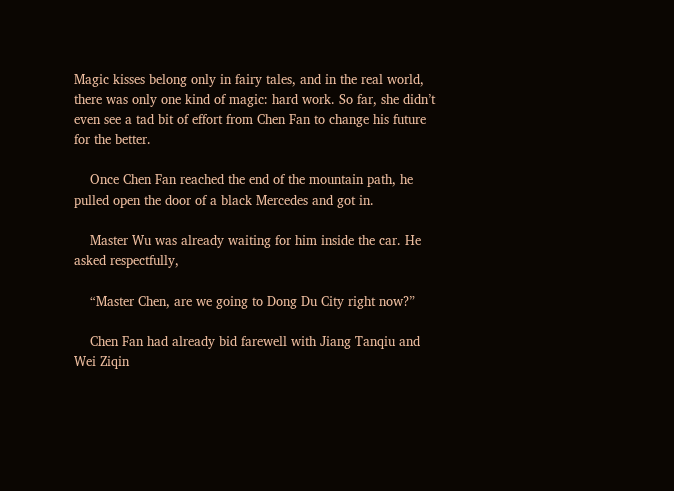Magic kisses belong only in fairy tales, and in the real world, there was only one kind of magic: hard work. So far, she didn’t even see a tad bit of effort from Chen Fan to change his future for the better.

    Once Chen Fan reached the end of the mountain path, he pulled open the door of a black Mercedes and got in.

    Master Wu was already waiting for him inside the car. He asked respectfully,

    “Master Chen, are we going to Dong Du City right now?”

    Chen Fan had already bid farewell with Jiang Tanqiu and Wei Ziqin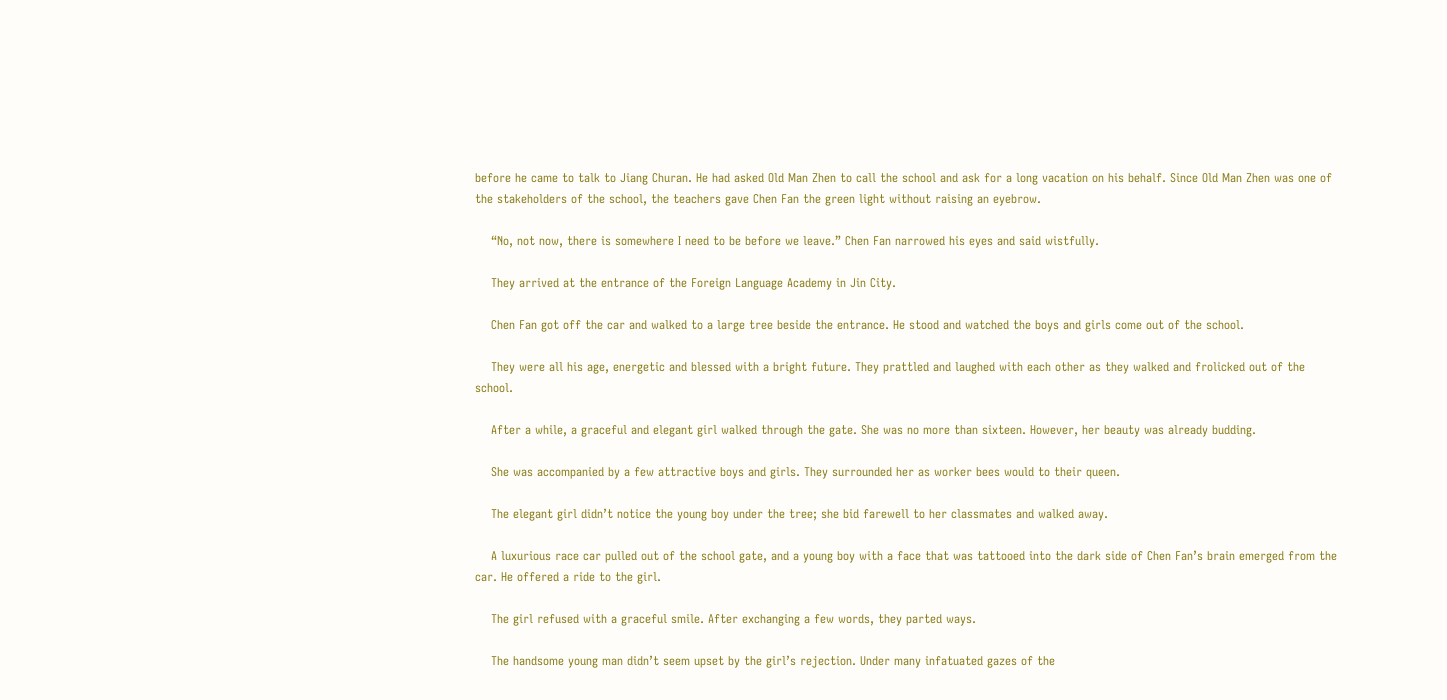before he came to talk to Jiang Churan. He had asked Old Man Zhen to call the school and ask for a long vacation on his behalf. Since Old Man Zhen was one of the stakeholders of the school, the teachers gave Chen Fan the green light without raising an eyebrow.

    “No, not now, there is somewhere I need to be before we leave.” Chen Fan narrowed his eyes and said wistfully.

    They arrived at the entrance of the Foreign Language Academy in Jin City.

    Chen Fan got off the car and walked to a large tree beside the entrance. He stood and watched the boys and girls come out of the school.

    They were all his age, energetic and blessed with a bright future. They prattled and laughed with each other as they walked and frolicked out of the school.

    After a while, a graceful and elegant girl walked through the gate. She was no more than sixteen. However, her beauty was already budding.

    She was accompanied by a few attractive boys and girls. They surrounded her as worker bees would to their queen.

    The elegant girl didn’t notice the young boy under the tree; she bid farewell to her classmates and walked away.

    A luxurious race car pulled out of the school gate, and a young boy with a face that was tattooed into the dark side of Chen Fan’s brain emerged from the car. He offered a ride to the girl.

    The girl refused with a graceful smile. After exchanging a few words, they parted ways.

    The handsome young man didn’t seem upset by the girl’s rejection. Under many infatuated gazes of the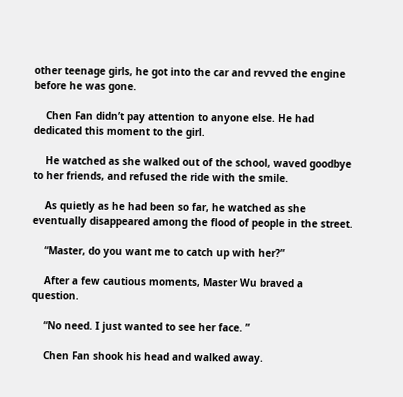other teenage girls, he got into the car and revved the engine before he was gone.

    Chen Fan didn’t pay attention to anyone else. He had dedicated this moment to the girl.

    He watched as she walked out of the school, waved goodbye to her friends, and refused the ride with the smile.

    As quietly as he had been so far, he watched as she eventually disappeared among the flood of people in the street.

    “Master, do you want me to catch up with her?”

    After a few cautious moments, Master Wu braved a question.

    “No need. I just wanted to see her face. ”

    Chen Fan shook his head and walked away.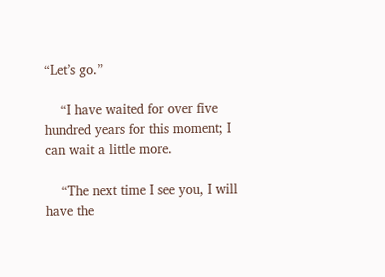“Let’s go.”

    “I have waited for over five hundred years for this moment; I can wait a little more.

    “The next time I see you, I will have the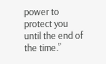power to protect you until the end of the time.”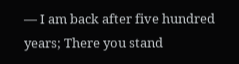— I am back after five hundred years; There you stand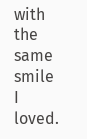with the same smile I loved.